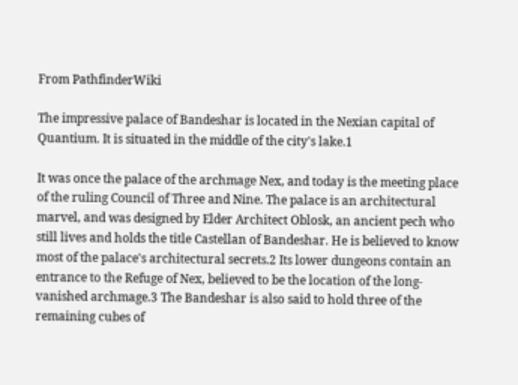From PathfinderWiki

The impressive palace of Bandeshar is located in the Nexian capital of Quantium. It is situated in the middle of the city's lake.1

It was once the palace of the archmage Nex, and today is the meeting place of the ruling Council of Three and Nine. The palace is an architectural marvel, and was designed by Elder Architect Oblosk, an ancient pech who still lives and holds the title Castellan of Bandeshar. He is believed to know most of the palace's architectural secrets.2 Its lower dungeons contain an entrance to the Refuge of Nex, believed to be the location of the long-vanished archmage.3 The Bandeshar is also said to hold three of the remaining cubes of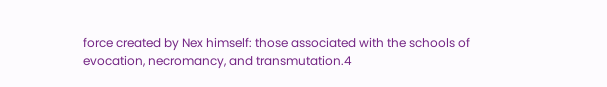force created by Nex himself: those associated with the schools of evocation, necromancy, and transmutation.4